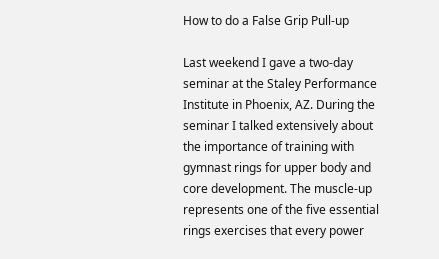How to do a False Grip Pull-up

Last weekend I gave a two-day seminar at the Staley Performance Institute in Phoenix, AZ. During the seminar I talked extensively about the importance of training with gymnast rings for upper body and core development. The muscle-up represents one of the five essential rings exercises that every power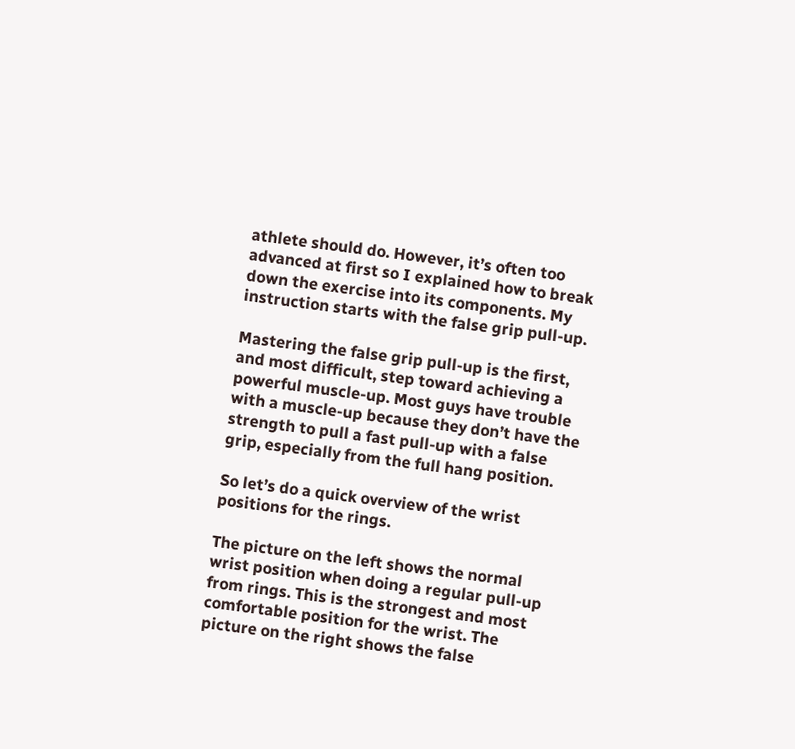athlete should do. However, it’s often too advanced at first so I explained how to break down the exercise into its components. My instruction starts with the false grip pull-up.

Mastering the false grip pull-up is the first, and most difficult, step toward achieving a powerful muscle-up. Most guys have trouble with a muscle-up because they don’t have the strength to pull a fast pull-up with a false grip, especially from the full hang position.

So let’s do a quick overview of the wrist positions for the rings.

The picture on the left shows the normal wrist position when doing a regular pull-up from rings. This is the strongest and most comfortable position for the wrist. The picture on the right shows the false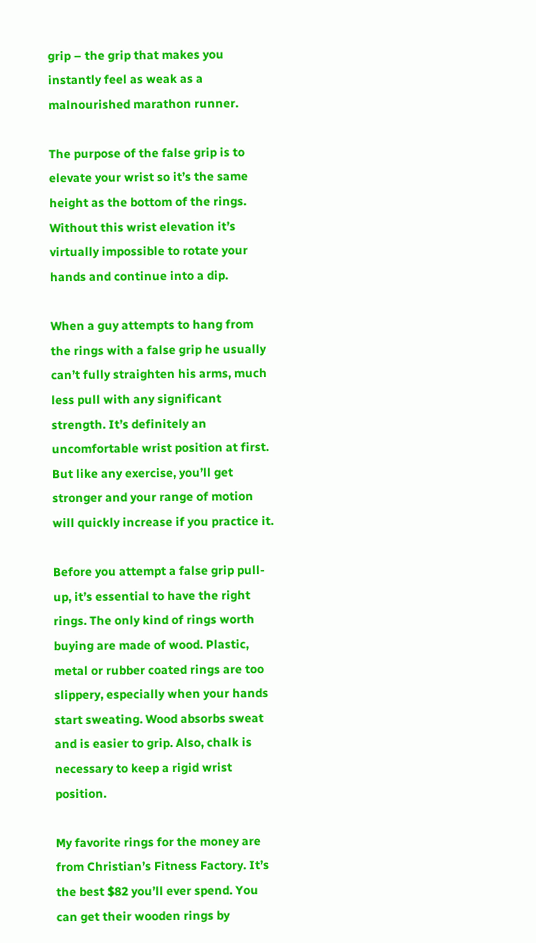grip – the grip that makes you instantly feel as weak as a malnourished marathon runner.

The purpose of the false grip is to elevate your wrist so it’s the same height as the bottom of the rings. Without this wrist elevation it’s virtually impossible to rotate your hands and continue into a dip.

When a guy attempts to hang from the rings with a false grip he usually can’t fully straighten his arms, much less pull with any significant strength. It’s definitely an uncomfortable wrist position at first. But like any exercise, you’ll get stronger and your range of motion will quickly increase if you practice it.

Before you attempt a false grip pull-up, it’s essential to have the right rings. The only kind of rings worth buying are made of wood. Plastic, metal or rubber coated rings are too slippery, especially when your hands start sweating. Wood absorbs sweat and is easier to grip. Also, chalk is necessary to keep a rigid wrist position.

My favorite rings for the money are from Christian’s Fitness Factory. It’s the best $82 you’ll ever spend. You can get their wooden rings by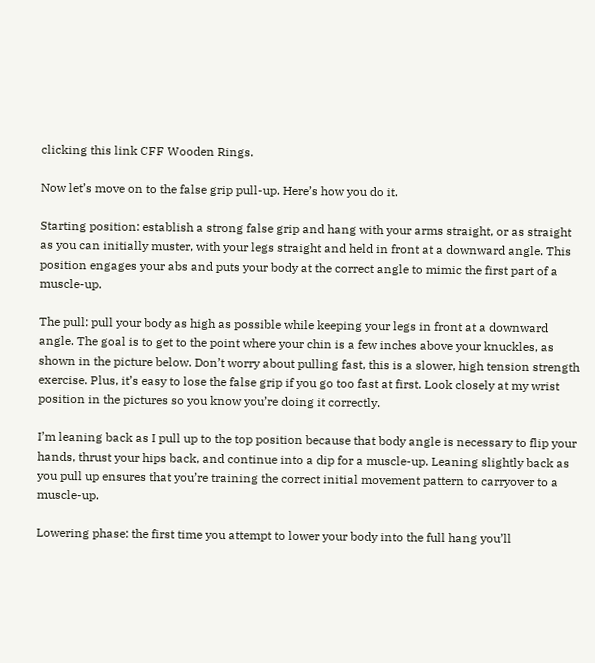clicking this link CFF Wooden Rings.

Now let’s move on to the false grip pull-up. Here’s how you do it.

Starting position: establish a strong false grip and hang with your arms straight, or as straight as you can initially muster, with your legs straight and held in front at a downward angle. This position engages your abs and puts your body at the correct angle to mimic the first part of a muscle-up.

The pull: pull your body as high as possible while keeping your legs in front at a downward angle. The goal is to get to the point where your chin is a few inches above your knuckles, as shown in the picture below. Don’t worry about pulling fast, this is a slower, high tension strength exercise. Plus, it’s easy to lose the false grip if you go too fast at first. Look closely at my wrist position in the pictures so you know you’re doing it correctly.

I’m leaning back as I pull up to the top position because that body angle is necessary to flip your hands, thrust your hips back, and continue into a dip for a muscle-up. Leaning slightly back as you pull up ensures that you’re training the correct initial movement pattern to carryover to a muscle-up.

Lowering phase: the first time you attempt to lower your body into the full hang you’ll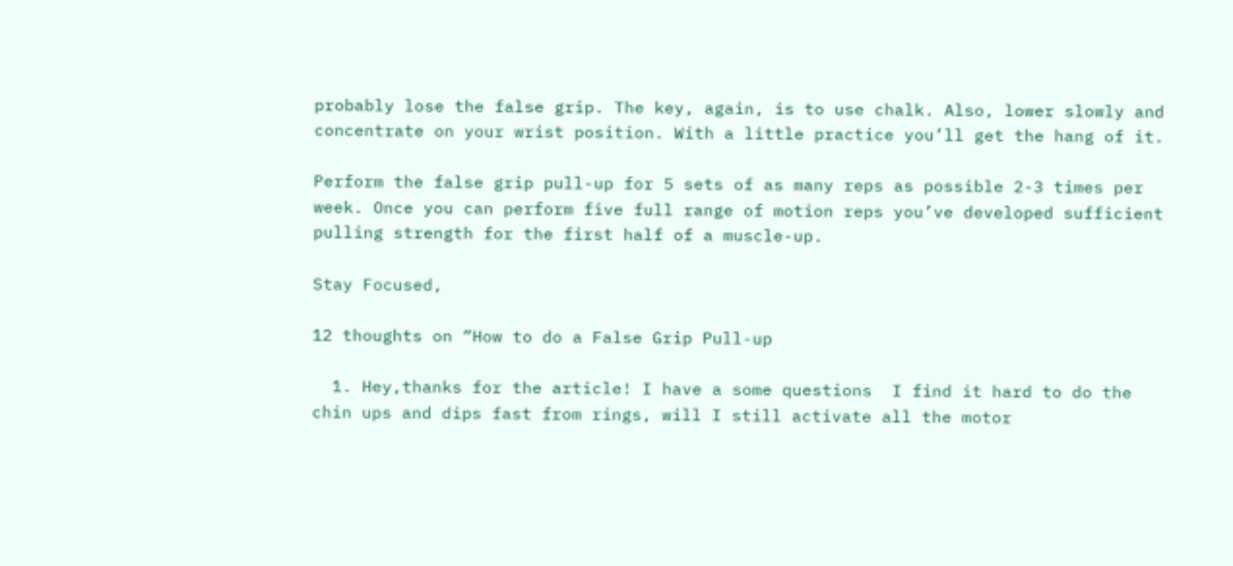probably lose the false grip. The key, again, is to use chalk. Also, lower slowly and concentrate on your wrist position. With a little practice you’ll get the hang of it.

Perform the false grip pull-up for 5 sets of as many reps as possible 2-3 times per week. Once you can perform five full range of motion reps you’ve developed sufficient pulling strength for the first half of a muscle-up.

Stay Focused,

12 thoughts on “How to do a False Grip Pull-up

  1. Hey,thanks for the article! I have a some questions  I find it hard to do the chin ups and dips fast from rings, will I still activate all the motor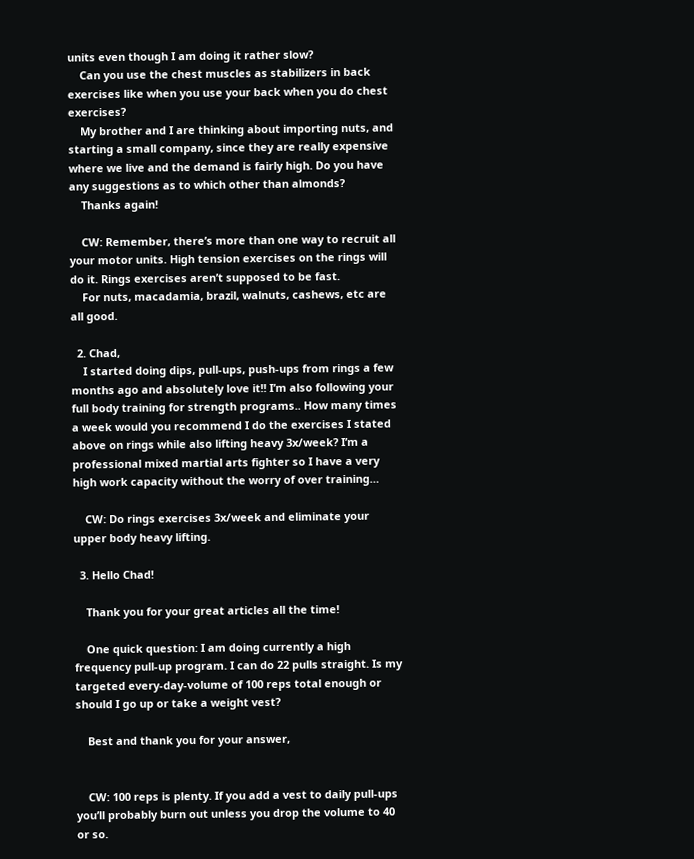units even though I am doing it rather slow?
    Can you use the chest muscles as stabilizers in back exercises like when you use your back when you do chest exercises?
    My brother and I are thinking about importing nuts, and starting a small company, since they are really expensive where we live and the demand is fairly high. Do you have any suggestions as to which other than almonds?
    Thanks again!

    CW: Remember, there’s more than one way to recruit all your motor units. High tension exercises on the rings will do it. Rings exercises aren’t supposed to be fast.
    For nuts, macadamia, brazil, walnuts, cashews, etc are all good.

  2. Chad,
    I started doing dips, pull-ups, push-ups from rings a few months ago and absolutely love it!! I’m also following your full body training for strength programs.. How many times a week would you recommend I do the exercises I stated above on rings while also lifting heavy 3x/week? I’m a professional mixed martial arts fighter so I have a very high work capacity without the worry of over training…

    CW: Do rings exercises 3x/week and eliminate your upper body heavy lifting.

  3. Hello Chad!

    Thank you for your great articles all the time!

    One quick question: I am doing currently a high frequency pull-up program. I can do 22 pulls straight. Is my targeted every-day-volume of 100 reps total enough or should I go up or take a weight vest?

    Best and thank you for your answer,


    CW: 100 reps is plenty. If you add a vest to daily pull-ups you’ll probably burn out unless you drop the volume to 40 or so.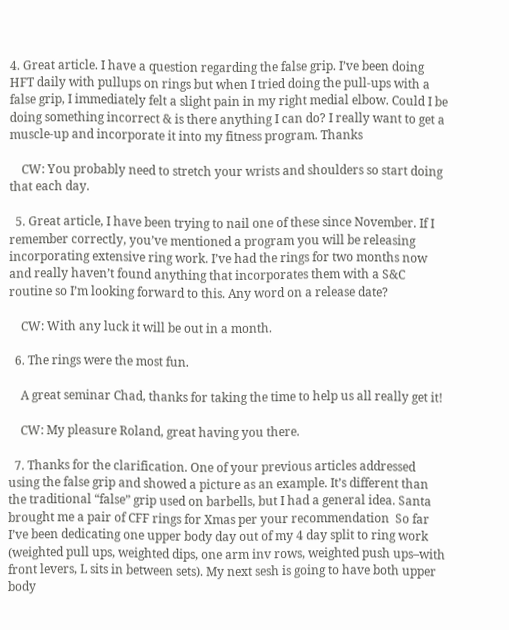4. Great article. I have a question regarding the false grip. I’ve been doing HFT daily with pullups on rings but when I tried doing the pull-ups with a false grip, I immediately felt a slight pain in my right medial elbow. Could I be doing something incorrect & is there anything I can do? I really want to get a muscle-up and incorporate it into my fitness program. Thanks

    CW: You probably need to stretch your wrists and shoulders so start doing that each day.

  5. Great article, I have been trying to nail one of these since November. If I remember correctly, you’ve mentioned a program you will be releasing incorporating extensive ring work. I’ve had the rings for two months now and really haven’t found anything that incorporates them with a S&C routine so I’m looking forward to this. Any word on a release date?

    CW: With any luck it will be out in a month.

  6. The rings were the most fun.

    A great seminar Chad, thanks for taking the time to help us all really get it!

    CW: My pleasure Roland, great having you there.

  7. Thanks for the clarification. One of your previous articles addressed using the false grip and showed a picture as an example. It’s different than the traditional “false” grip used on barbells, but I had a general idea. Santa brought me a pair of CFF rings for Xmas per your recommendation  So far I’ve been dedicating one upper body day out of my 4 day split to ring work (weighted pull ups, weighted dips, one arm inv rows, weighted push ups–with front levers, L sits in between sets). My next sesh is going to have both upper body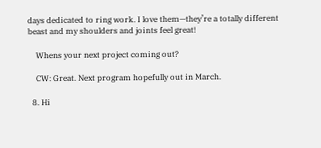days dedicated to ring work. I love them—they’re a totally different beast and my shoulders and joints feel great!

    Whens your next project coming out?

    CW: Great. Next program hopefully out in March.

  8. Hi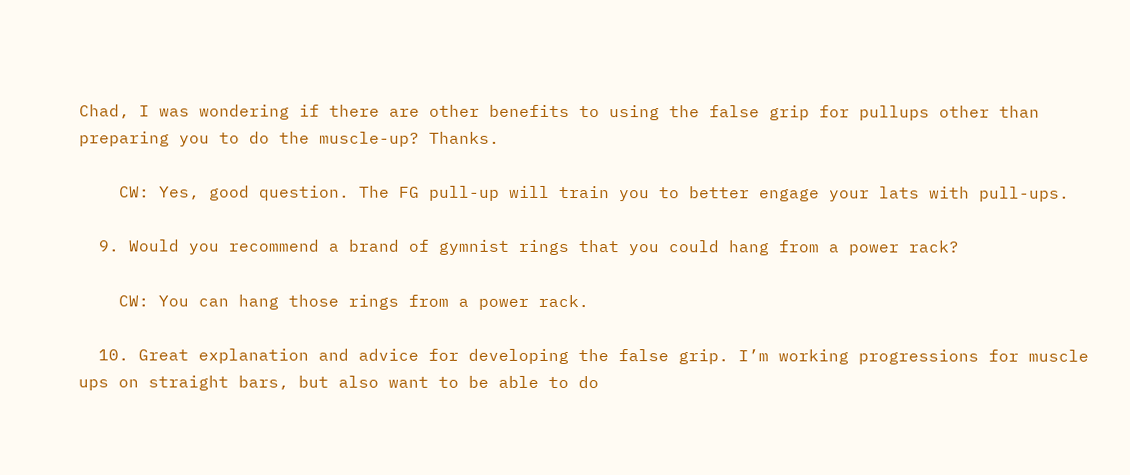Chad, I was wondering if there are other benefits to using the false grip for pullups other than preparing you to do the muscle-up? Thanks.

    CW: Yes, good question. The FG pull-up will train you to better engage your lats with pull-ups.

  9. Would you recommend a brand of gymnist rings that you could hang from a power rack?

    CW: You can hang those rings from a power rack.

  10. Great explanation and advice for developing the false grip. I’m working progressions for muscle ups on straight bars, but also want to be able to do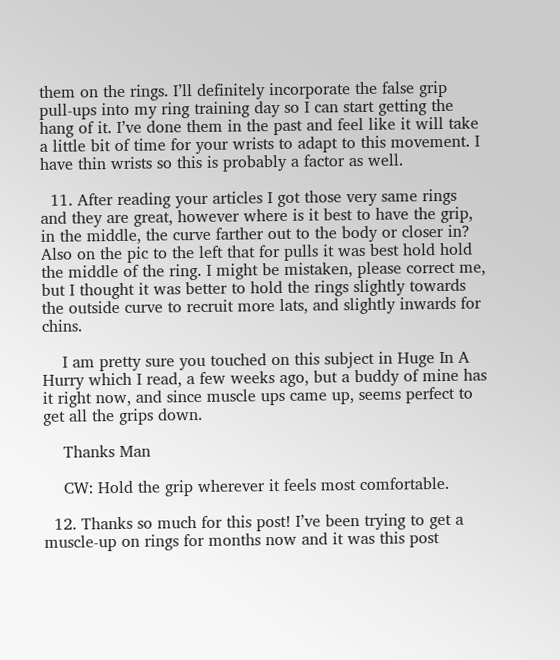them on the rings. I’ll definitely incorporate the false grip pull-ups into my ring training day so I can start getting the hang of it. I’ve done them in the past and feel like it will take a little bit of time for your wrists to adapt to this movement. I have thin wrists so this is probably a factor as well.

  11. After reading your articles I got those very same rings and they are great, however where is it best to have the grip, in the middle, the curve farther out to the body or closer in? Also on the pic to the left that for pulls it was best hold hold the middle of the ring. I might be mistaken, please correct me, but I thought it was better to hold the rings slightly towards the outside curve to recruit more lats, and slightly inwards for chins.

    I am pretty sure you touched on this subject in Huge In A Hurry which I read, a few weeks ago, but a buddy of mine has it right now, and since muscle ups came up, seems perfect to get all the grips down.

    Thanks Man

    CW: Hold the grip wherever it feels most comfortable.

  12. Thanks so much for this post! I’ve been trying to get a muscle-up on rings for months now and it was this post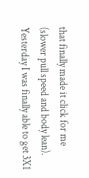that finally made it click for me (slower pull speed and body lean). Yesterday I was finally able to get 3X1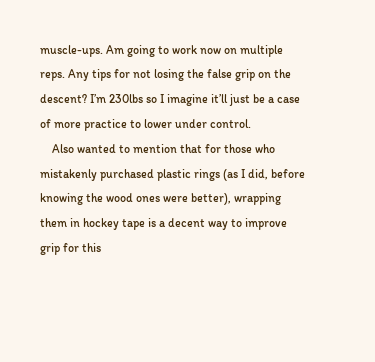muscle-ups. Am going to work now on multiple reps. Any tips for not losing the false grip on the descent? I’m 230lbs so I imagine it’ll just be a case of more practice to lower under control.
    Also wanted to mention that for those who mistakenly purchased plastic rings (as I did, before knowing the wood ones were better), wrapping them in hockey tape is a decent way to improve grip for this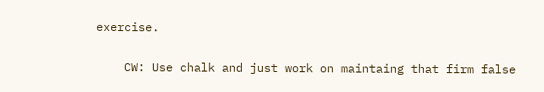exercise.

    CW: Use chalk and just work on maintaing that firm false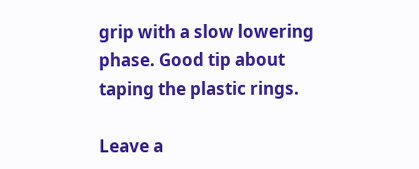grip with a slow lowering phase. Good tip about taping the plastic rings.

Leave a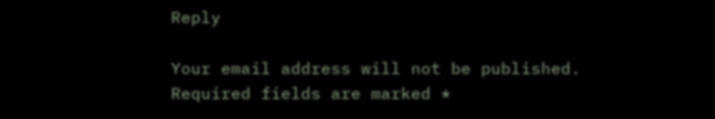Reply

Your email address will not be published. Required fields are marked *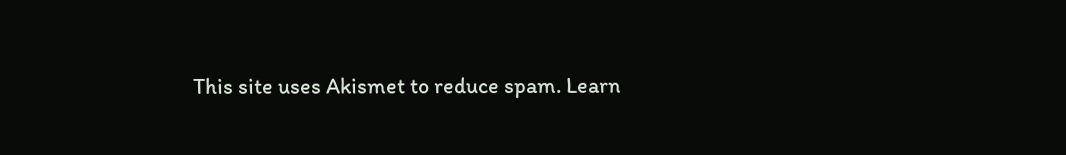This site uses Akismet to reduce spam. Learn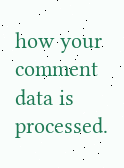how your comment data is processed.